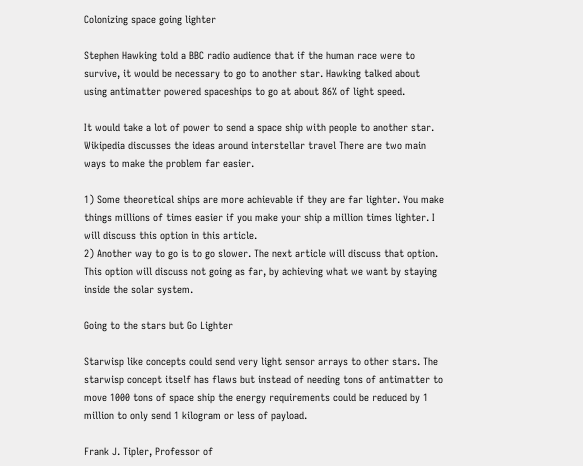Colonizing space going lighter

Stephen Hawking told a BBC radio audience that if the human race were to survive, it would be necessary to go to another star. Hawking talked about using antimatter powered spaceships to go at about 86% of light speed.

It would take a lot of power to send a space ship with people to another star. Wikipedia discusses the ideas around interstellar travel There are two main ways to make the problem far easier.

1) Some theoretical ships are more achievable if they are far lighter. You make things millions of times easier if you make your ship a million times lighter. I will discuss this option in this article.
2) Another way to go is to go slower. The next article will discuss that option. This option will discuss not going as far, by achieving what we want by staying inside the solar system.

Going to the stars but Go Lighter

Starwisp like concepts could send very light sensor arrays to other stars. The starwisp concept itself has flaws but instead of needing tons of antimatter to move 1000 tons of space ship the energy requirements could be reduced by 1 million to only send 1 kilogram or less of payload.

Frank J. Tipler, Professor of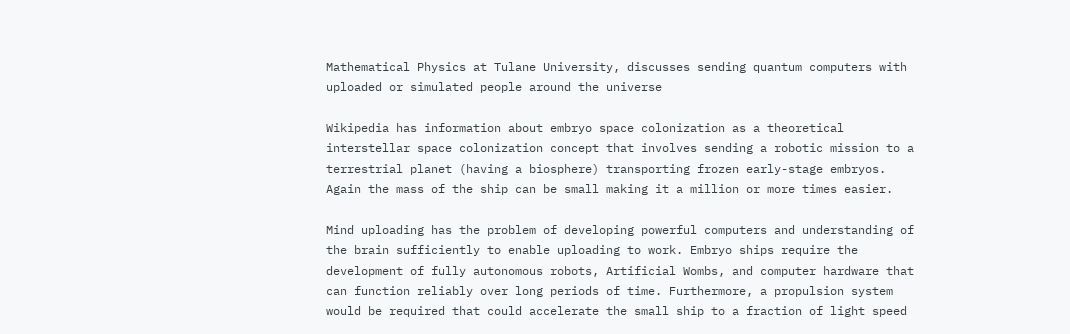Mathematical Physics at Tulane University, discusses sending quantum computers with uploaded or simulated people around the universe

Wikipedia has information about embryo space colonization as a theoretical interstellar space colonization concept that involves sending a robotic mission to a terrestrial planet (having a biosphere) transporting frozen early-stage embryos. Again the mass of the ship can be small making it a million or more times easier.

Mind uploading has the problem of developing powerful computers and understanding of the brain sufficiently to enable uploading to work. Embryo ships require the development of fully autonomous robots, Artificial Wombs, and computer hardware that can function reliably over long periods of time. Furthermore, a propulsion system would be required that could accelerate the small ship to a fraction of light speed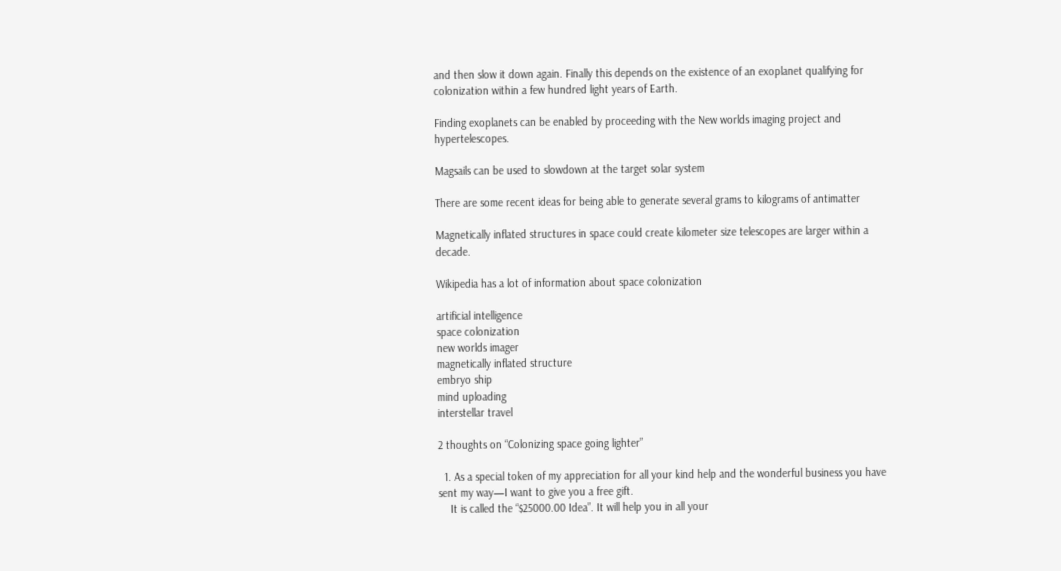and then slow it down again. Finally this depends on the existence of an exoplanet qualifying for colonization within a few hundred light years of Earth.

Finding exoplanets can be enabled by proceeding with the New worlds imaging project and hypertelescopes.

Magsails can be used to slowdown at the target solar system

There are some recent ideas for being able to generate several grams to kilograms of antimatter

Magnetically inflated structures in space could create kilometer size telescopes are larger within a decade.

Wikipedia has a lot of information about space colonization

artificial intelligence
space colonization
new worlds imager
magnetically inflated structure
embryo ship
mind uploading
interstellar travel

2 thoughts on “Colonizing space going lighter”

  1. As a special token of my appreciation for all your kind help and the wonderful business you have sent my way—I want to give you a free gift.
    It is called the “$25000.00 Idea”. It will help you in all your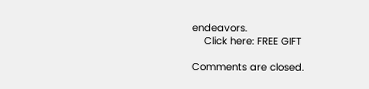endeavors.
    Click here: FREE GIFT

Comments are closed.